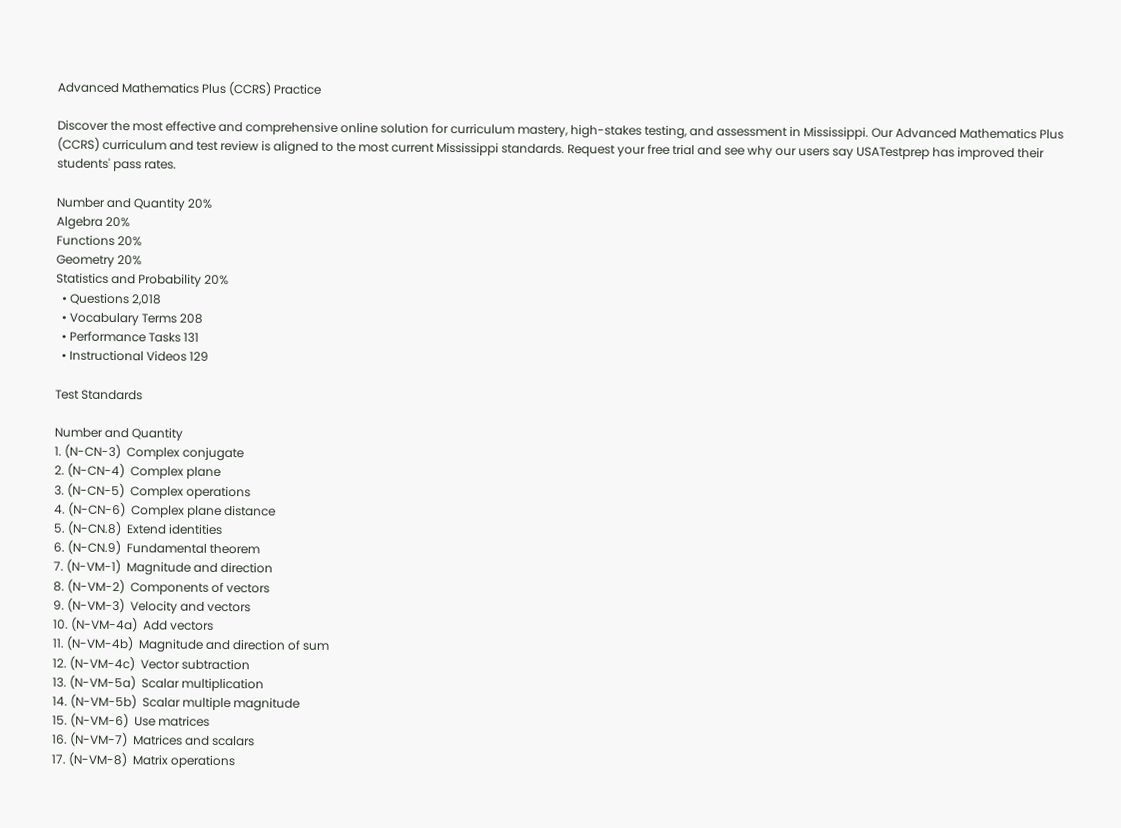Advanced Mathematics Plus (CCRS) Practice

Discover the most effective and comprehensive online solution for curriculum mastery, high-stakes testing, and assessment in Mississippi. Our Advanced Mathematics Plus (CCRS) curriculum and test review is aligned to the most current Mississippi standards. Request your free trial and see why our users say USATestprep has improved their students' pass rates.

Number and Quantity 20%
Algebra 20%
Functions 20%
Geometry 20%
Statistics and Probability 20%
  • Questions 2,018
  • Vocabulary Terms 208
  • Performance Tasks 131
  • Instructional Videos 129

Test Standards

Number and Quantity
1. (N-CN-3)  Complex conjugate
2. (N-CN-4)  Complex plane
3. (N-CN-5)  Complex operations
4. (N-CN-6)  Complex plane distance
5. (N-CN.8)  Extend identities
6. (N-CN.9)  Fundamental theorem
7. (N-VM-1)  Magnitude and direction
8. (N-VM-2)  Components of vectors
9. (N-VM-3)  Velocity and vectors
10. (N-VM-4a)  Add vectors
11. (N-VM-4b)  Magnitude and direction of sum
12. (N-VM-4c)  Vector subtraction
13. (N-VM-5a)  Scalar multiplication
14. (N-VM-5b)  Scalar multiple magnitude
15. (N-VM-6)  Use matrices
16. (N-VM-7)  Matrices and scalars
17. (N-VM-8)  Matrix operations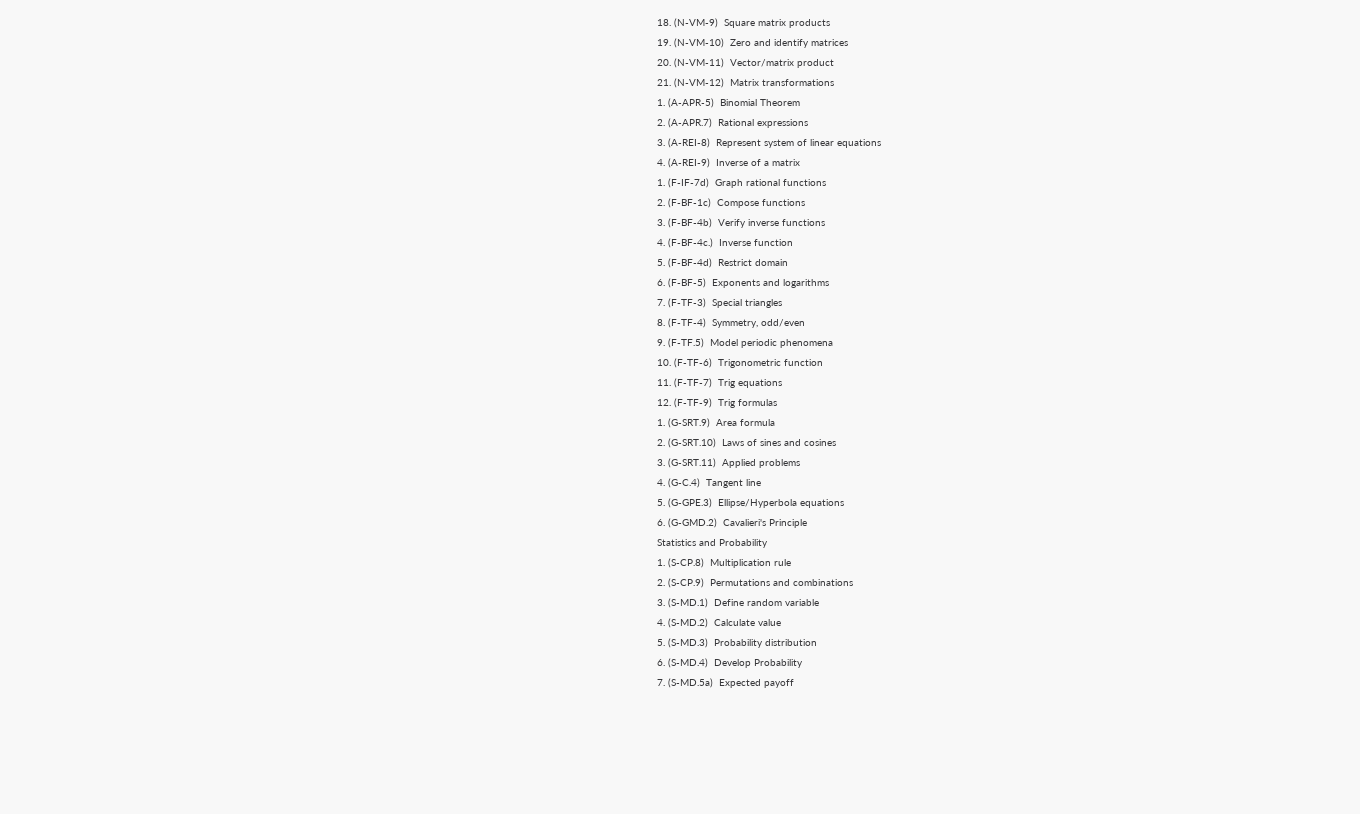18. (N-VM-9)  Square matrix products
19. (N-VM-10)  Zero and identify matrices
20. (N-VM-11)  Vector/matrix product
21. (N-VM-12)  Matrix transformations
1. (A-APR-5)  Binomial Theorem
2. (A-APR.7)  Rational expressions
3. (A-REI-8)  Represent system of linear equations
4. (A-REI-9)  Inverse of a matrix
1. (F-IF-7d)  Graph rational functions
2. (F-BF-1c)  Compose functions
3. (F-BF-4b)  Verify inverse functions
4. (F-BF-4c.)  Inverse function
5. (F-BF-4d)  Restrict domain
6. (F-BF-5)  Exponents and logarithms
7. (F-TF-3)  Special triangles
8. (F-TF-4)  Symmetry, odd/even
9. (F-TF.5)  Model periodic phenomena
10. (F-TF-6)  Trigonometric function
11. (F-TF-7)  Trig equations
12. (F-TF-9)  Trig formulas
1. (G-SRT.9)  Area formula
2. (G-SRT.10)  Laws of sines and cosines
3. (G-SRT.11)  Applied problems
4. (G-C.4)  Tangent line
5. (G-GPE.3)  Ellipse/Hyperbola equations
6. (G-GMD.2)  Cavalieri's Principle
Statistics and Probability
1. (S-CP.8)  Multiplication rule
2. (S-CP.9)  Permutations and combinations
3. (S-MD.1)  Define random variable
4. (S-MD.2)  Calculate value
5. (S-MD.3)  Probability distribution
6. (S-MD.4)  Develop Probability
7. (S-MD.5a)  Expected payoff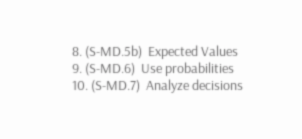8. (S-MD.5b)  Expected Values
9. (S-MD.6)  Use probabilities
10. (S-MD.7)  Analyze decisions